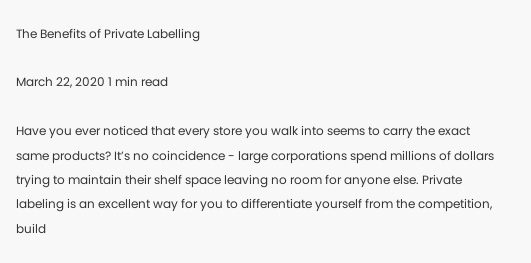The Benefits of Private Labelling

March 22, 2020 1 min read

Have you ever noticed that every store you walk into seems to carry the exact same products? It’s no coincidence - large corporations spend millions of dollars trying to maintain their shelf space leaving no room for anyone else. Private labeling is an excellent way for you to differentiate yourself from the competition, build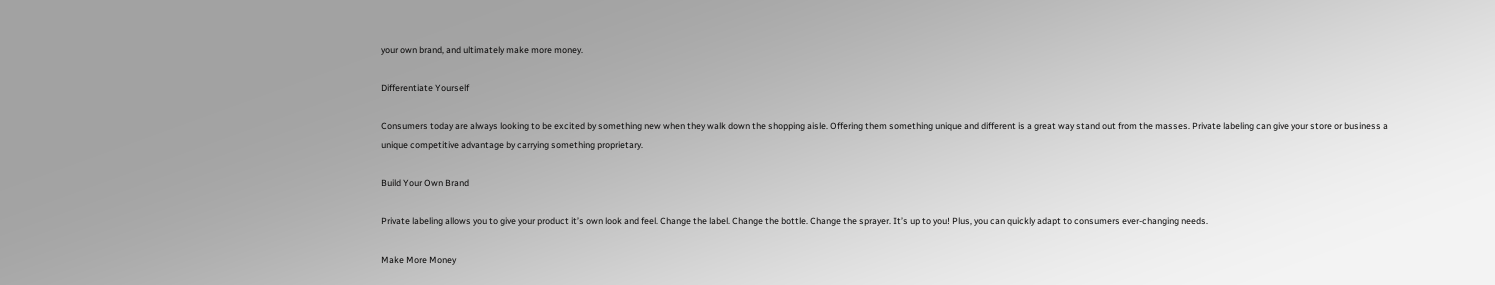your own brand, and ultimately make more money.

Differentiate Yourself

Consumers today are always looking to be excited by something new when they walk down the shopping aisle. Offering them something unique and different is a great way stand out from the masses. Private labeling can give your store or business a unique competitive advantage by carrying something proprietary.

Build Your Own Brand

Private labeling allows you to give your product it’s own look and feel. Change the label. Change the bottle. Change the sprayer. It’s up to you! Plus, you can quickly adapt to consumers ever-changing needs.

Make More Money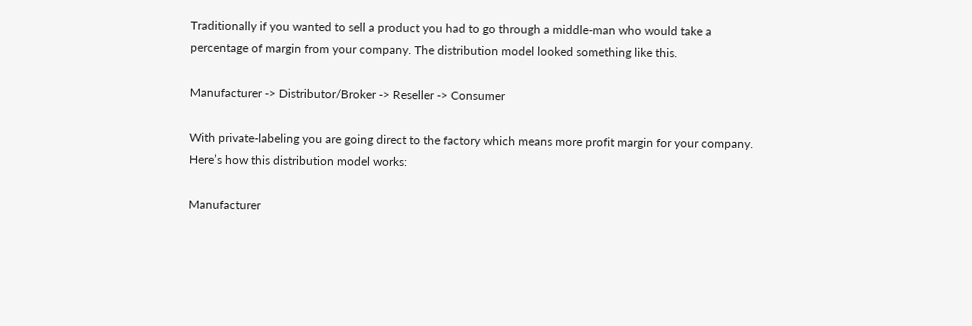Traditionally if you wanted to sell a product you had to go through a middle-man who would take a percentage of margin from your company. The distribution model looked something like this.

Manufacturer -> Distributor/Broker -> Reseller -> Consumer

With private-labeling you are going direct to the factory which means more profit margin for your company. Here’s how this distribution model works:

Manufacturer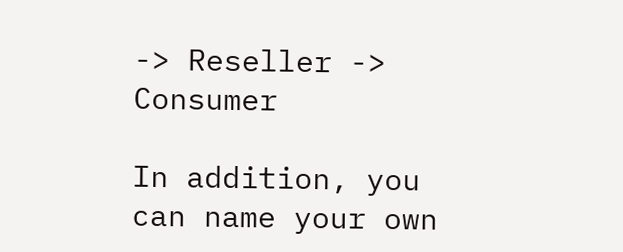-> Reseller -> Consumer

In addition, you can name your own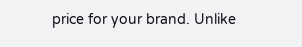price for your brand. Unlike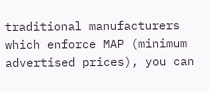traditional manufacturers which enforce MAP (minimum advertised prices), you can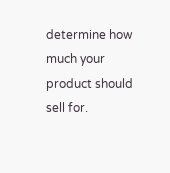determine how much your product should sell for.